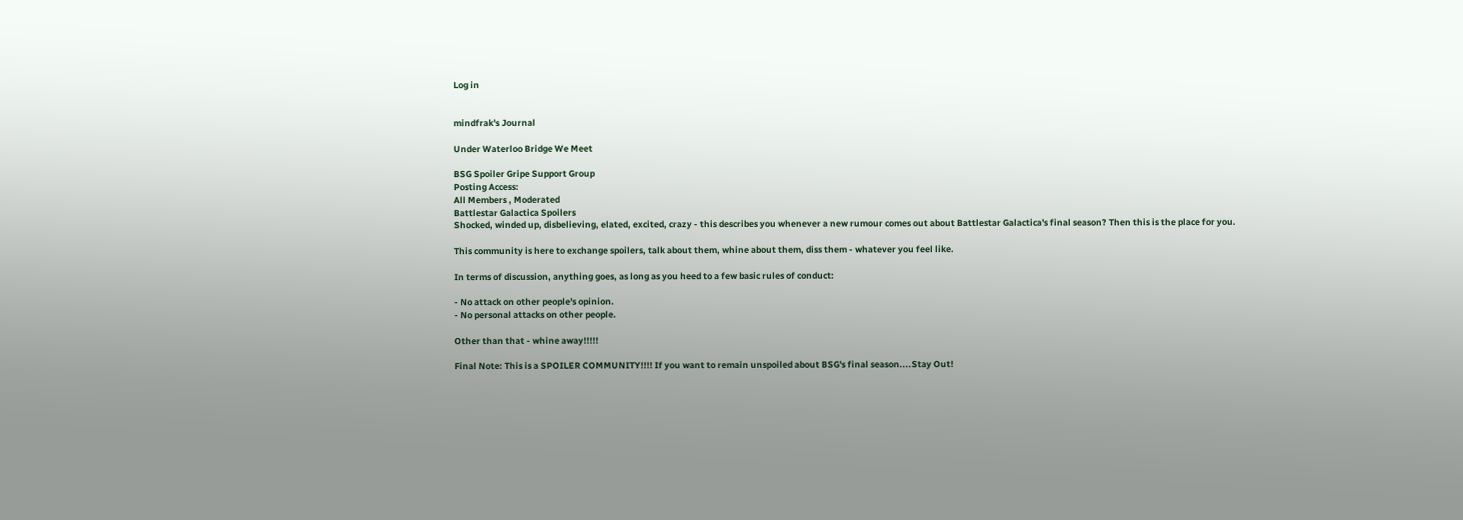Log in


mindfrak's Journal

Under Waterloo Bridge We Meet

BSG Spoiler Gripe Support Group
Posting Access:
All Members , Moderated
Battlestar Galactica Spoilers
Shocked, winded up, disbelieving, elated, excited, crazy - this describes you whenever a new rumour comes out about Battlestar Galactica's final season? Then this is the place for you.

This community is here to exchange spoilers, talk about them, whine about them, diss them - whatever you feel like.

In terms of discussion, anything goes, as long as you heed to a few basic rules of conduct:

- No attack on other people's opinion.
- No personal attacks on other people.

Other than that - whine away!!!!!

Final Note: This is a SPOILER COMMUNITY!!!! If you want to remain unspoiled about BSG's final season....Stay Out!